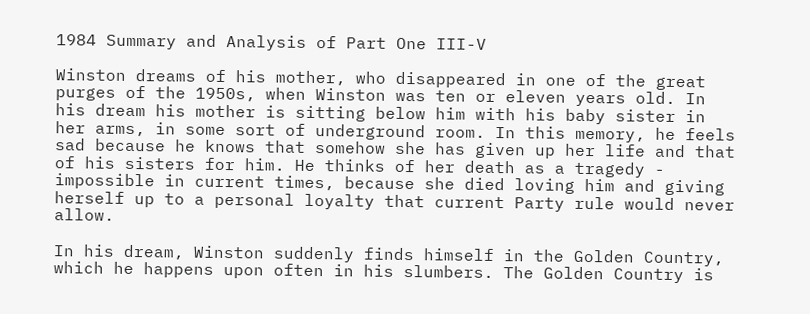1984 Summary and Analysis of Part One III-V

Winston dreams of his mother, who disappeared in one of the great purges of the 1950s, when Winston was ten or eleven years old. In his dream his mother is sitting below him with his baby sister in her arms, in some sort of underground room. In this memory, he feels sad because he knows that somehow she has given up her life and that of his sisters for him. He thinks of her death as a tragedy - impossible in current times, because she died loving him and giving herself up to a personal loyalty that current Party rule would never allow.

In his dream, Winston suddenly finds himself in the Golden Country, which he happens upon often in his slumbers. The Golden Country is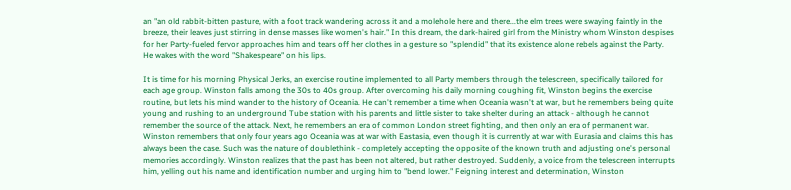an "an old rabbit-bitten pasture, with a foot track wandering across it and a molehole here and there...the elm trees were swaying faintly in the breeze, their leaves just stirring in dense masses like women's hair." In this dream, the dark-haired girl from the Ministry whom Winston despises for her Party-fueled fervor approaches him and tears off her clothes in a gesture so "splendid" that its existence alone rebels against the Party. He wakes with the word "Shakespeare" on his lips.

It is time for his morning Physical Jerks, an exercise routine implemented to all Party members through the telescreen, specifically tailored for each age group. Winston falls among the 30s to 40s group. After overcoming his daily morning coughing fit, Winston begins the exercise routine, but lets his mind wander to the history of Oceania. He can't remember a time when Oceania wasn't at war, but he remembers being quite young and rushing to an underground Tube station with his parents and little sister to take shelter during an attack - although he cannot remember the source of the attack. Next, he remembers an era of common London street fighting, and then only an era of permanent war. Winston remembers that only four years ago Oceania was at war with Eastasia, even though it is currently at war with Eurasia and claims this has always been the case. Such was the nature of doublethink - completely accepting the opposite of the known truth and adjusting one's personal memories accordingly. Winston realizes that the past has been not altered, but rather destroyed. Suddenly, a voice from the telescreen interrupts him, yelling out his name and identification number and urging him to "bend lower." Feigning interest and determination, Winston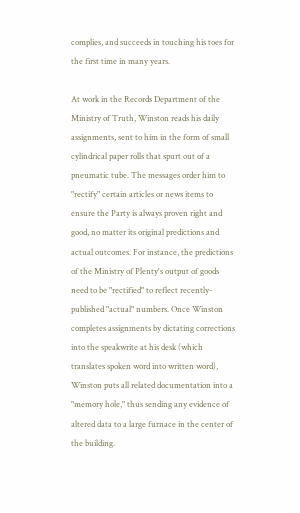complies, and succeeds in touching his toes for the first time in many years.

At work in the Records Department of the Ministry of Truth, Winston reads his daily assignments, sent to him in the form of small cylindrical paper rolls that spurt out of a pneumatic tube. The messages order him to "rectify" certain articles or news items to ensure the Party is always proven right and good, no matter its original predictions and actual outcomes. For instance, the predictions of the Ministry of Plenty's output of goods need to be "rectified" to reflect recently-published "actual" numbers. Once Winston completes assignments by dictating corrections into the speakwrite at his desk (which translates spoken word into written word), Winston puts all related documentation into a "memory hole," thus sending any evidence of altered data to a large furnace in the center of the building.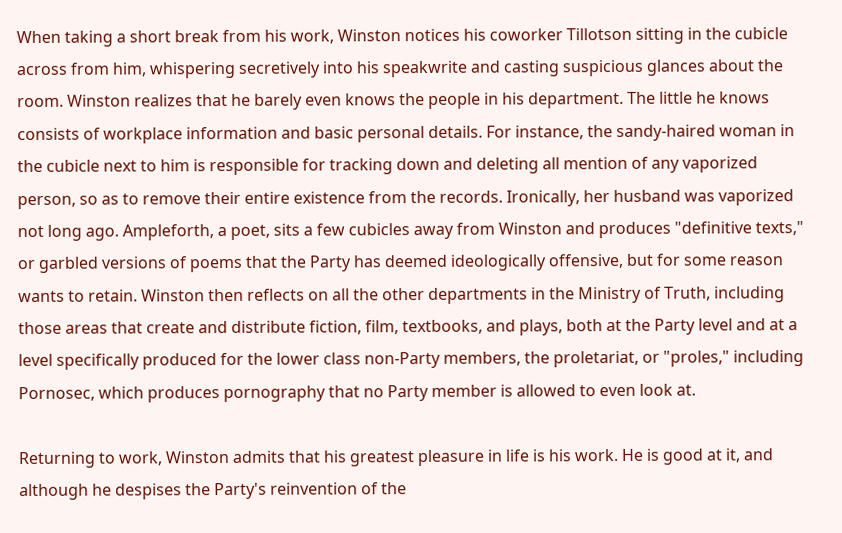When taking a short break from his work, Winston notices his coworker Tillotson sitting in the cubicle across from him, whispering secretively into his speakwrite and casting suspicious glances about the room. Winston realizes that he barely even knows the people in his department. The little he knows consists of workplace information and basic personal details. For instance, the sandy-haired woman in the cubicle next to him is responsible for tracking down and deleting all mention of any vaporized person, so as to remove their entire existence from the records. Ironically, her husband was vaporized not long ago. Ampleforth, a poet, sits a few cubicles away from Winston and produces "definitive texts," or garbled versions of poems that the Party has deemed ideologically offensive, but for some reason wants to retain. Winston then reflects on all the other departments in the Ministry of Truth, including those areas that create and distribute fiction, film, textbooks, and plays, both at the Party level and at a level specifically produced for the lower class non-Party members, the proletariat, or "proles," including Pornosec, which produces pornography that no Party member is allowed to even look at.

Returning to work, Winston admits that his greatest pleasure in life is his work. He is good at it, and although he despises the Party's reinvention of the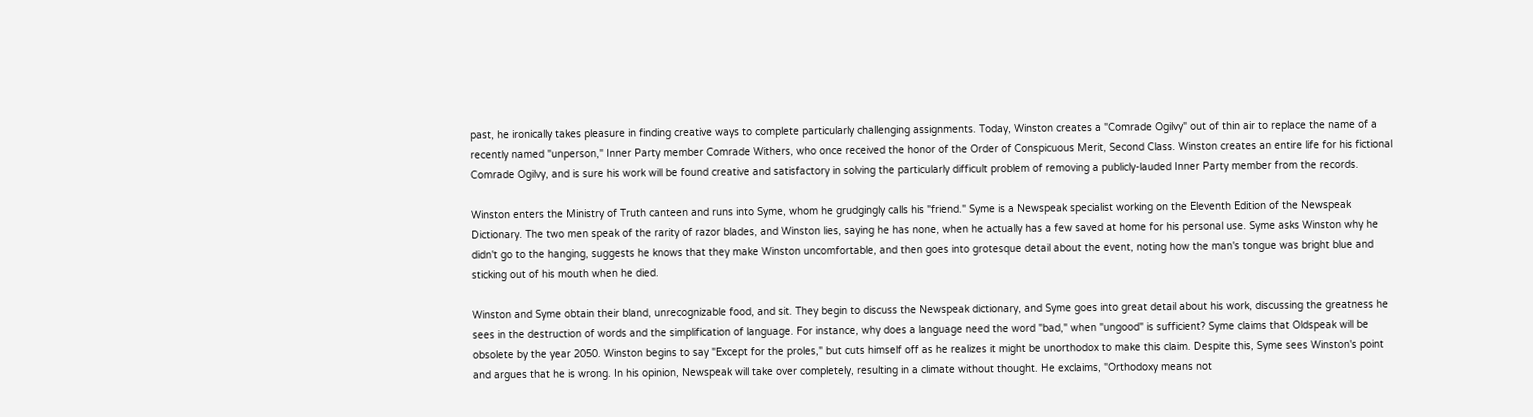past, he ironically takes pleasure in finding creative ways to complete particularly challenging assignments. Today, Winston creates a "Comrade Ogilvy" out of thin air to replace the name of a recently named "unperson," Inner Party member Comrade Withers, who once received the honor of the Order of Conspicuous Merit, Second Class. Winston creates an entire life for his fictional Comrade Ogilvy, and is sure his work will be found creative and satisfactory in solving the particularly difficult problem of removing a publicly-lauded Inner Party member from the records.

Winston enters the Ministry of Truth canteen and runs into Syme, whom he grudgingly calls his "friend." Syme is a Newspeak specialist working on the Eleventh Edition of the Newspeak Dictionary. The two men speak of the rarity of razor blades, and Winston lies, saying he has none, when he actually has a few saved at home for his personal use. Syme asks Winston why he didn't go to the hanging, suggests he knows that they make Winston uncomfortable, and then goes into grotesque detail about the event, noting how the man's tongue was bright blue and sticking out of his mouth when he died.

Winston and Syme obtain their bland, unrecognizable food, and sit. They begin to discuss the Newspeak dictionary, and Syme goes into great detail about his work, discussing the greatness he sees in the destruction of words and the simplification of language. For instance, why does a language need the word "bad," when "ungood" is sufficient? Syme claims that Oldspeak will be obsolete by the year 2050. Winston begins to say "Except for the proles," but cuts himself off as he realizes it might be unorthodox to make this claim. Despite this, Syme sees Winston's point and argues that he is wrong. In his opinion, Newspeak will take over completely, resulting in a climate without thought. He exclaims, "Orthodoxy means not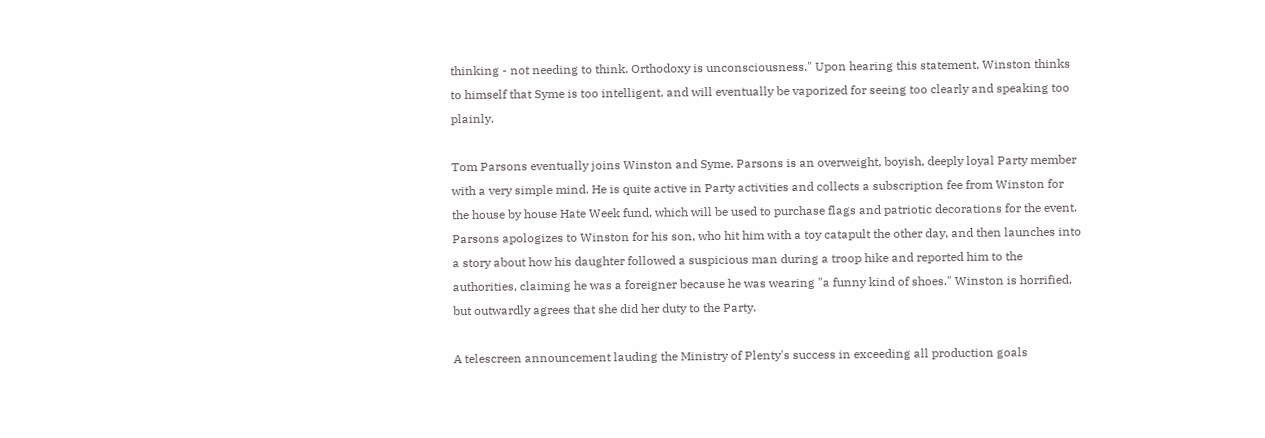thinking - not needing to think. Orthodoxy is unconsciousness." Upon hearing this statement, Winston thinks to himself that Syme is too intelligent, and will eventually be vaporized for seeing too clearly and speaking too plainly.

Tom Parsons eventually joins Winston and Syme. Parsons is an overweight, boyish, deeply loyal Party member with a very simple mind. He is quite active in Party activities and collects a subscription fee from Winston for the house by house Hate Week fund, which will be used to purchase flags and patriotic decorations for the event. Parsons apologizes to Winston for his son, who hit him with a toy catapult the other day, and then launches into a story about how his daughter followed a suspicious man during a troop hike and reported him to the authorities, claiming he was a foreigner because he was wearing "a funny kind of shoes." Winston is horrified, but outwardly agrees that she did her duty to the Party.

A telescreen announcement lauding the Ministry of Plenty's success in exceeding all production goals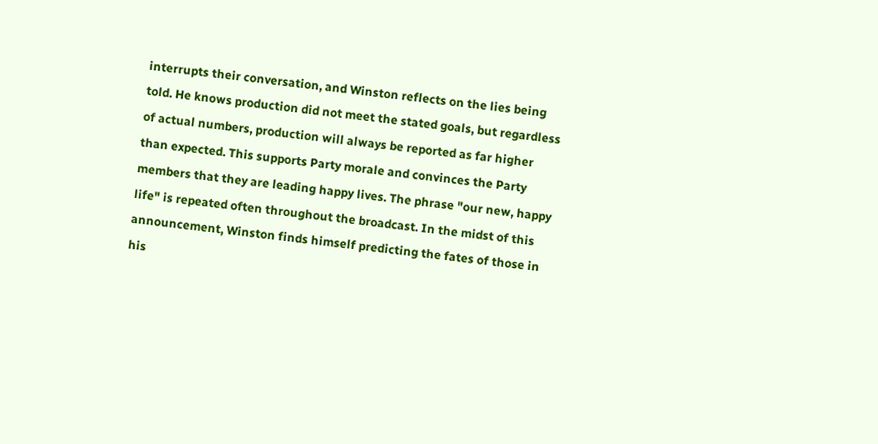interrupts their conversation, and Winston reflects on the lies being told. He knows production did not meet the stated goals, but regardless of actual numbers, production will always be reported as far higher than expected. This supports Party morale and convinces the Party members that they are leading happy lives. The phrase "our new, happy life" is repeated often throughout the broadcast. In the midst of this announcement, Winston finds himself predicting the fates of those in his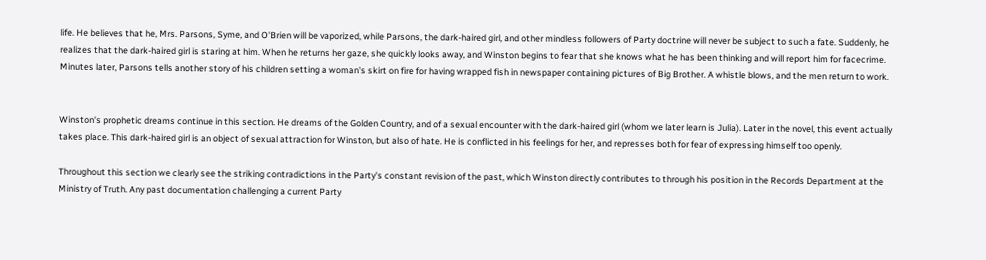life. He believes that he, Mrs. Parsons, Syme, and O'Brien will be vaporized, while Parsons, the dark-haired girl, and other mindless followers of Party doctrine will never be subject to such a fate. Suddenly, he realizes that the dark-haired girl is staring at him. When he returns her gaze, she quickly looks away, and Winston begins to fear that she knows what he has been thinking and will report him for facecrime. Minutes later, Parsons tells another story of his children setting a woman's skirt on fire for having wrapped fish in newspaper containing pictures of Big Brother. A whistle blows, and the men return to work.


Winston's prophetic dreams continue in this section. He dreams of the Golden Country, and of a sexual encounter with the dark-haired girl (whom we later learn is Julia). Later in the novel, this event actually takes place. This dark-haired girl is an object of sexual attraction for Winston, but also of hate. He is conflicted in his feelings for her, and represses both for fear of expressing himself too openly.

Throughout this section we clearly see the striking contradictions in the Party's constant revision of the past, which Winston directly contributes to through his position in the Records Department at the Ministry of Truth. Any past documentation challenging a current Party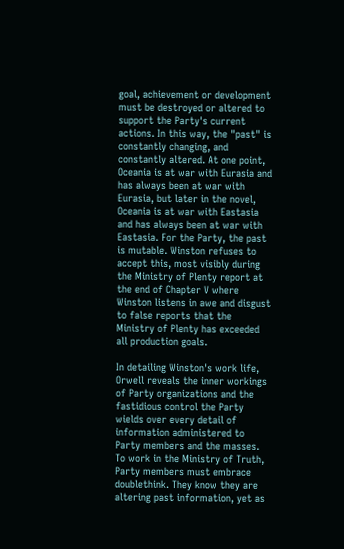goal, achievement or development must be destroyed or altered to support the Party's current actions. In this way, the "past" is constantly changing, and constantly altered. At one point, Oceania is at war with Eurasia and has always been at war with Eurasia, but later in the novel, Oceania is at war with Eastasia and has always been at war with Eastasia. For the Party, the past is mutable. Winston refuses to accept this, most visibly during the Ministry of Plenty report at the end of Chapter V where Winston listens in awe and disgust to false reports that the Ministry of Plenty has exceeded all production goals.

In detailing Winston's work life, Orwell reveals the inner workings of Party organizations and the fastidious control the Party wields over every detail of information administered to Party members and the masses. To work in the Ministry of Truth, Party members must embrace doublethink. They know they are altering past information, yet as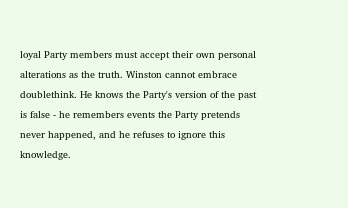loyal Party members must accept their own personal alterations as the truth. Winston cannot embrace doublethink. He knows the Party's version of the past is false - he remembers events the Party pretends never happened, and he refuses to ignore this knowledge.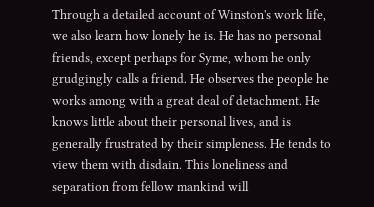Through a detailed account of Winston's work life, we also learn how lonely he is. He has no personal friends, except perhaps for Syme, whom he only grudgingly calls a friend. He observes the people he works among with a great deal of detachment. He knows little about their personal lives, and is generally frustrated by their simpleness. He tends to view them with disdain. This loneliness and separation from fellow mankind will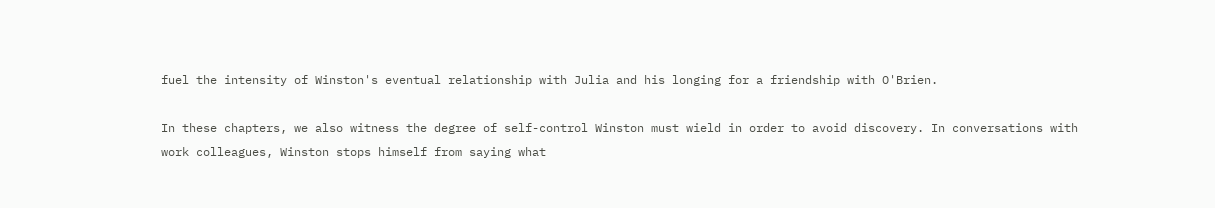fuel the intensity of Winston's eventual relationship with Julia and his longing for a friendship with O'Brien.

In these chapters, we also witness the degree of self-control Winston must wield in order to avoid discovery. In conversations with work colleagues, Winston stops himself from saying what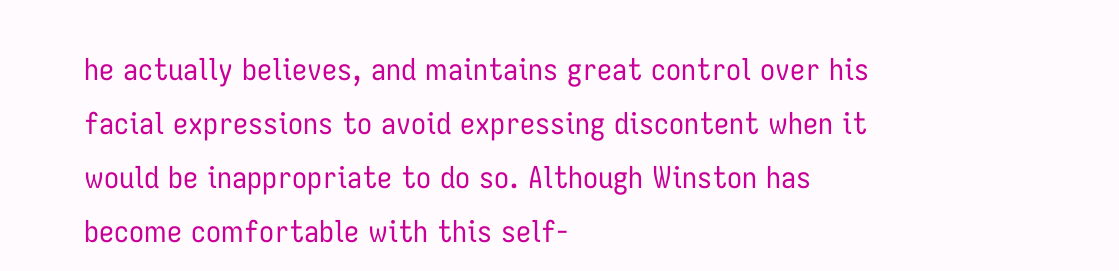he actually believes, and maintains great control over his facial expressions to avoid expressing discontent when it would be inappropriate to do so. Although Winston has become comfortable with this self-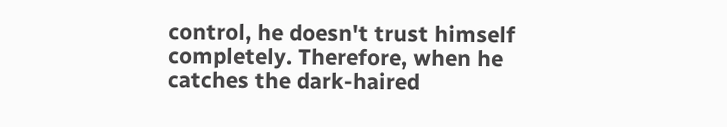control, he doesn't trust himself completely. Therefore, when he catches the dark-haired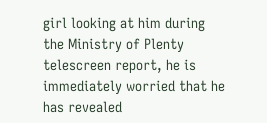girl looking at him during the Ministry of Plenty telescreen report, he is immediately worried that he has revealed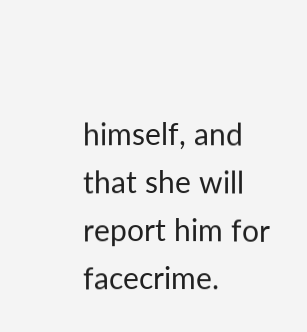himself, and that she will report him for facecrime.